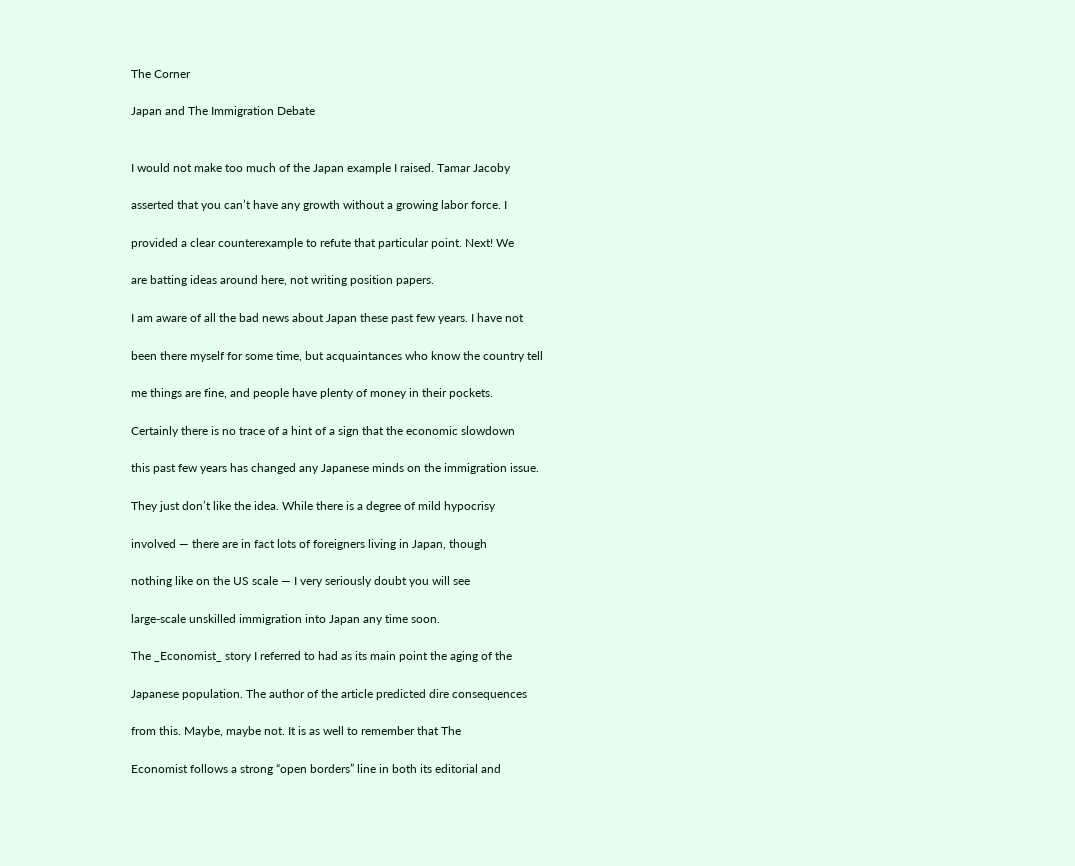The Corner

Japan and The Immigration Debate


I would not make too much of the Japan example I raised. Tamar Jacoby

asserted that you can’t have any growth without a growing labor force. I

provided a clear counterexample to refute that particular point. Next! We

are batting ideas around here, not writing position papers.

I am aware of all the bad news about Japan these past few years. I have not

been there myself for some time, but acquaintances who know the country tell

me things are fine, and people have plenty of money in their pockets.

Certainly there is no trace of a hint of a sign that the economic slowdown

this past few years has changed any Japanese minds on the immigration issue.

They just don’t like the idea. While there is a degree of mild hypocrisy

involved — there are in fact lots of foreigners living in Japan, though

nothing like on the US scale — I very seriously doubt you will see

large-scale unskilled immigration into Japan any time soon.

The _Economist_ story I referred to had as its main point the aging of the

Japanese population. The author of the article predicted dire consequences

from this. Maybe, maybe not. It is as well to remember that The

Economist follows a strong “open borders” line in both its editorial and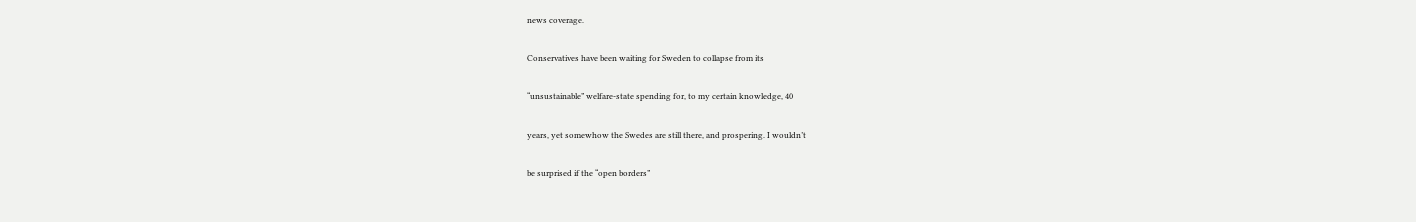news coverage.

Conservatives have been waiting for Sweden to collapse from its

“unsustainable” welfare-state spending for, to my certain knowledge, 40

years, yet somewhow the Swedes are still there, and prospering. I wouldn’t

be surprised if the “open borders”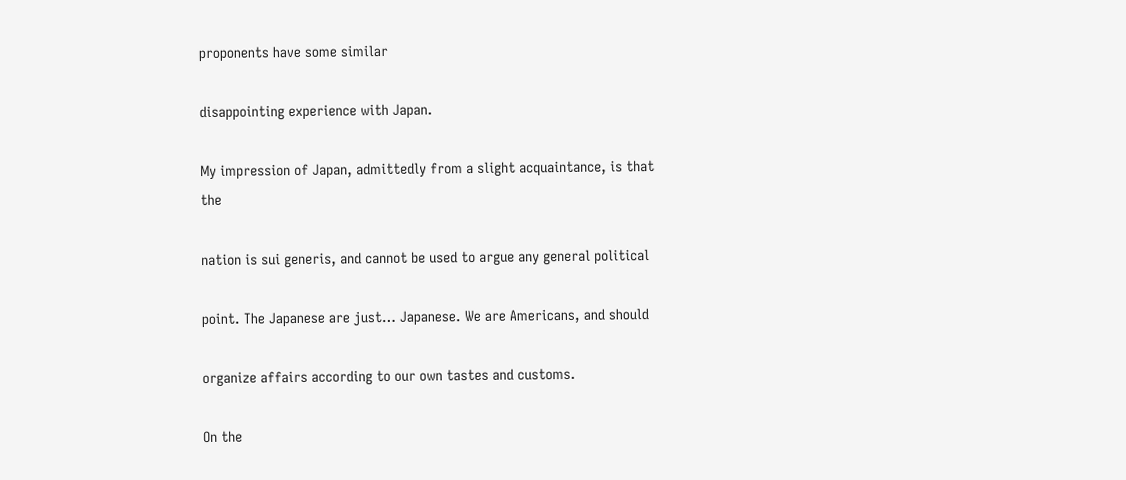proponents have some similar

disappointing experience with Japan.

My impression of Japan, admittedly from a slight acquaintance, is that the

nation is sui generis, and cannot be used to argue any general political

point. The Japanese are just… Japanese. We are Americans, and should

organize affairs according to our own tastes and customs.

On the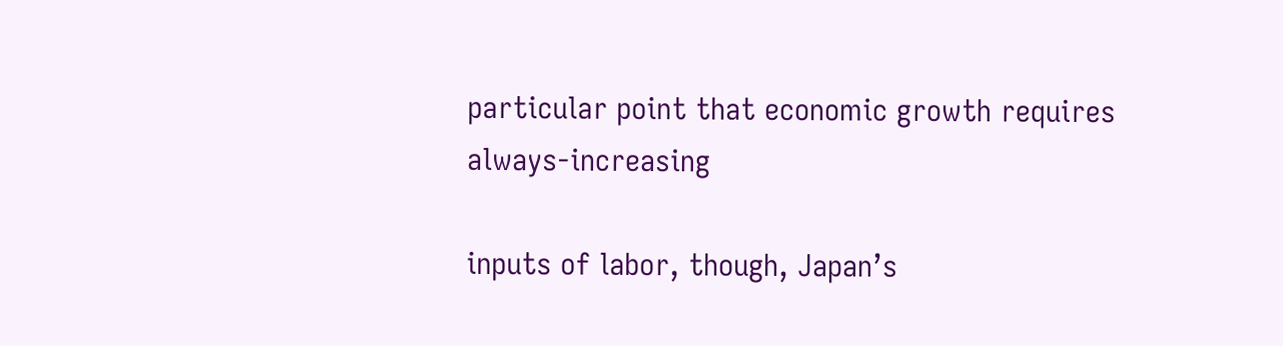particular point that economic growth requires always-increasing

inputs of labor, though, Japan’s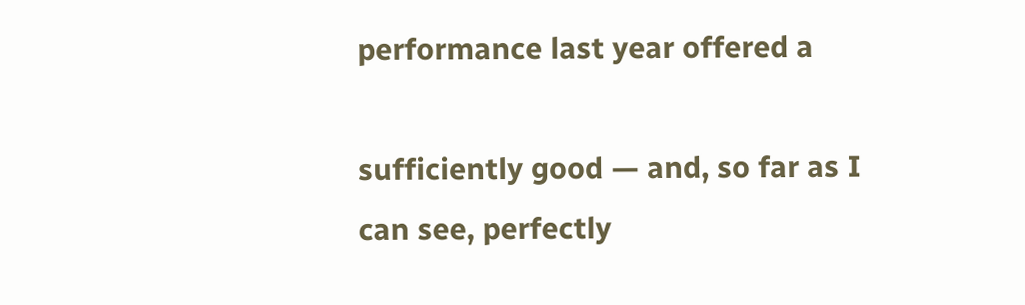performance last year offered a

sufficiently good — and, so far as I can see, perfectly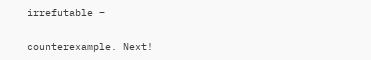irrefutable –

counterexample. Next!